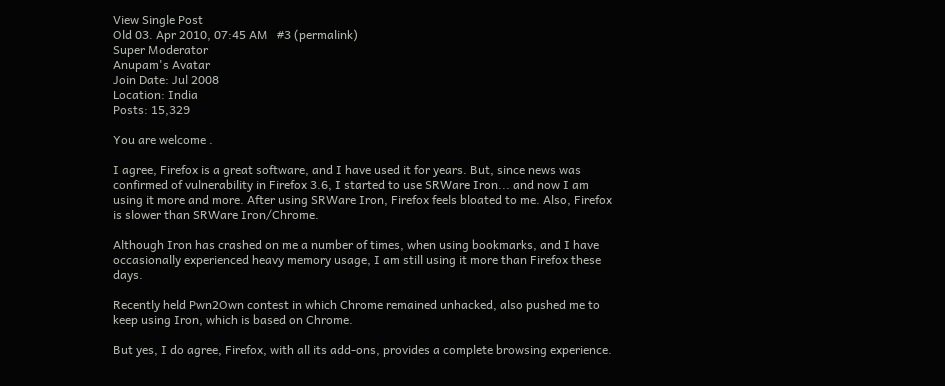View Single Post
Old 03. Apr 2010, 07:45 AM   #3 (permalink)
Super Moderator
Anupam's Avatar
Join Date: Jul 2008
Location: India
Posts: 15,329

You are welcome .

I agree, Firefox is a great software, and I have used it for years. But, since news was confirmed of vulnerability in Firefox 3.6, I started to use SRWare Iron... and now I am using it more and more. After using SRWare Iron, Firefox feels bloated to me. Also, Firefox is slower than SRWare Iron/Chrome.

Although Iron has crashed on me a number of times, when using bookmarks, and I have occasionally experienced heavy memory usage, I am still using it more than Firefox these days.

Recently held Pwn2Own contest in which Chrome remained unhacked, also pushed me to keep using Iron, which is based on Chrome.

But yes, I do agree, Firefox, with all its add-ons, provides a complete browsing experience.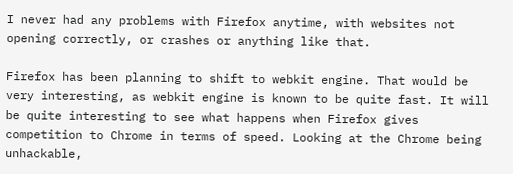I never had any problems with Firefox anytime, with websites not opening correctly, or crashes or anything like that.

Firefox has been planning to shift to webkit engine. That would be very interesting, as webkit engine is known to be quite fast. It will be quite interesting to see what happens when Firefox gives competition to Chrome in terms of speed. Looking at the Chrome being unhackable,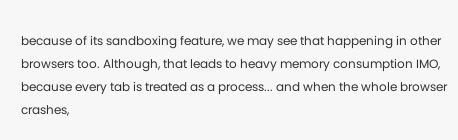because of its sandboxing feature, we may see that happening in other browsers too. Although, that leads to heavy memory consumption IMO, because every tab is treated as a process... and when the whole browser crashes,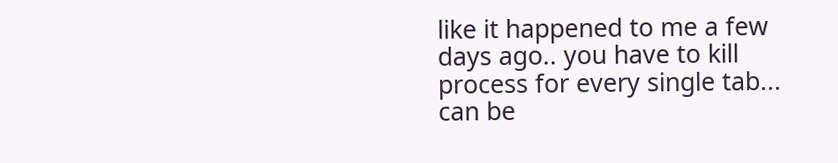like it happened to me a few days ago.. you have to kill process for every single tab... can be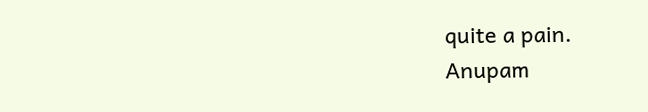quite a pain.
Anupam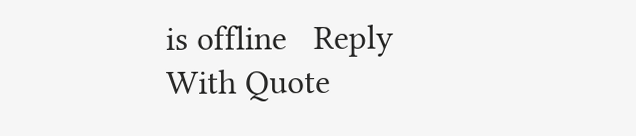is offline   Reply With Quote